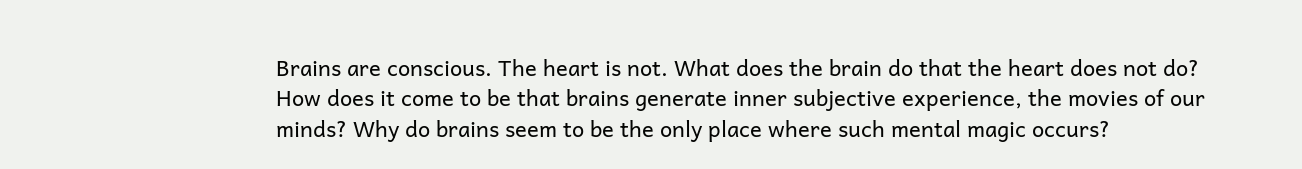Brains are conscious. The heart is not. What does the brain do that the heart does not do? How does it come to be that brains generate inner subjective experience, the movies of our minds? Why do brains seem to be the only place where such mental magic occurs?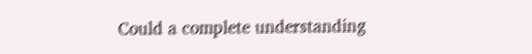Could a complete understanding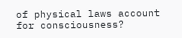of physical laws account for consciousness?